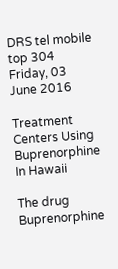DRS tel mobile top 304
Friday, 03 June 2016

Treatment Centers Using Buprenorphine In Hawaii

The drug Buprenorphine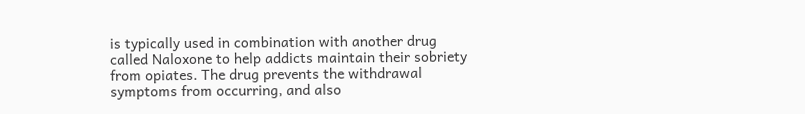is typically used in combination with another drug called Naloxone to help addicts maintain their sobriety from opiates. The drug prevents the withdrawal symptoms from occurring, and also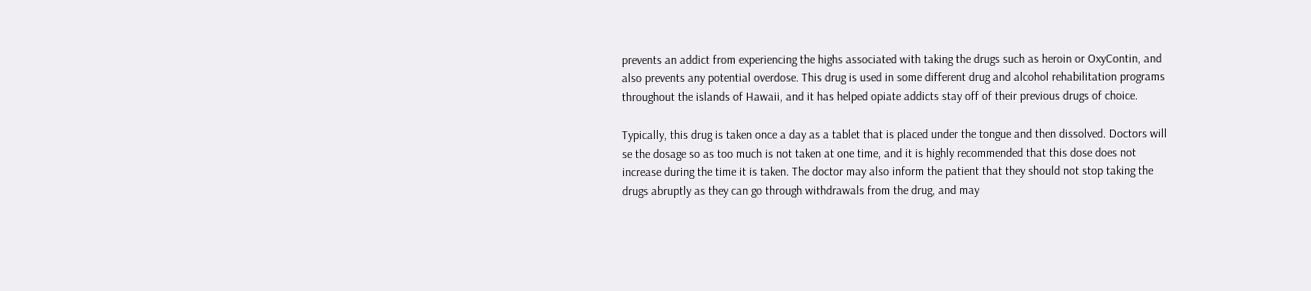prevents an addict from experiencing the highs associated with taking the drugs such as heroin or OxyContin, and also prevents any potential overdose. This drug is used in some different drug and alcohol rehabilitation programs throughout the islands of Hawaii, and it has helped opiate addicts stay off of their previous drugs of choice.

Typically, this drug is taken once a day as a tablet that is placed under the tongue and then dissolved. Doctors will se the dosage so as too much is not taken at one time, and it is highly recommended that this dose does not increase during the time it is taken. The doctor may also inform the patient that they should not stop taking the drugs abruptly as they can go through withdrawals from the drug, and may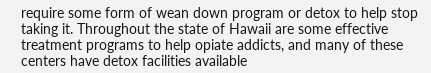require some form of wean down program or detox to help stop taking it. Throughout the state of Hawaii are some effective treatment programs to help opiate addicts, and many of these centers have detox facilities available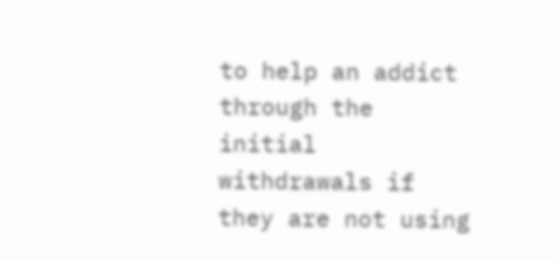to help an addict through the initial withdrawals if they are not using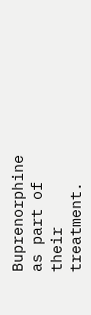Buprenorphine as part of their treatment.